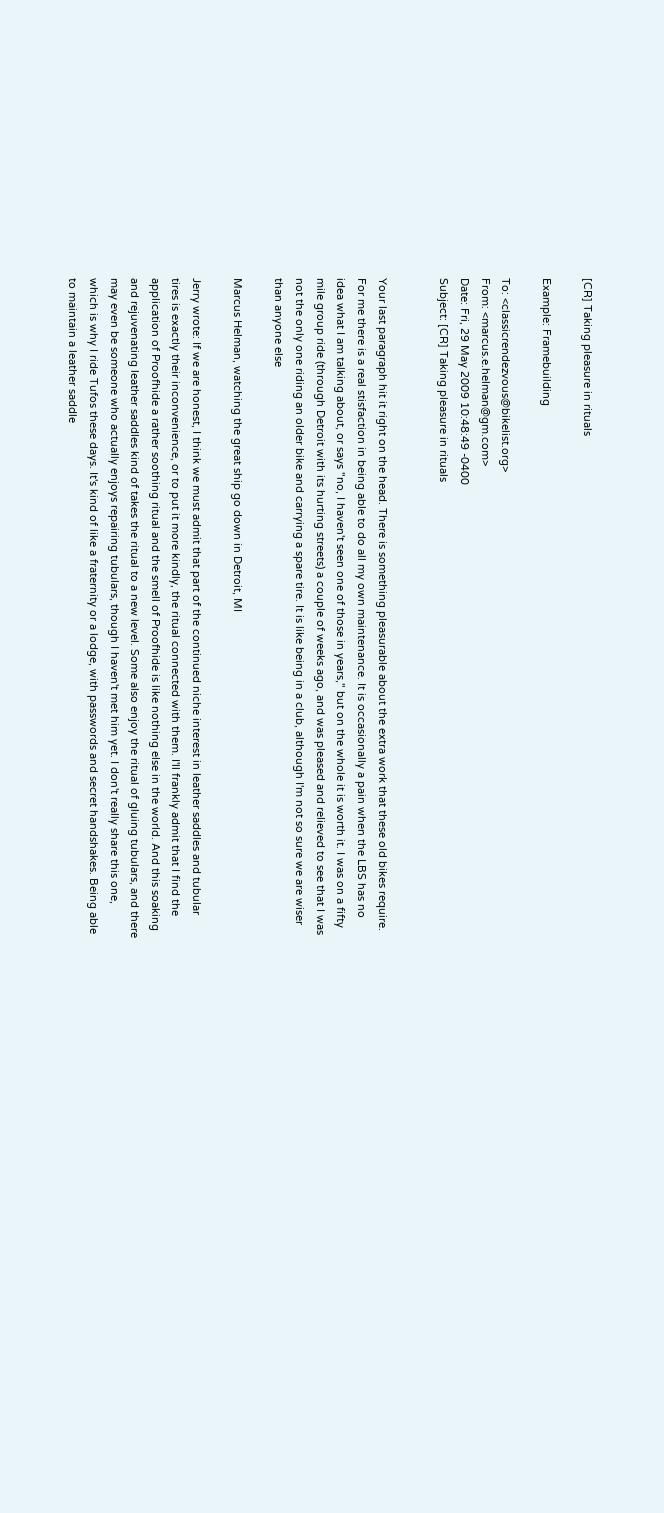[CR] Taking pleasure in rituals

Example: Framebuilding

To: <classicrendezvous@bikelist.org>
From: <marcus.e.helman@gm.com>
Date: Fri, 29 May 2009 10:48:49 -0400
Subject: [CR] Taking pleasure in rituals


Your last paragraph hit it right on the head. There is something pleasurable about the extra work that these old bikes require. For me there is a real stisfaction in being able to do all my own maintenance. It is occasionally a pain when the LBS has no idea what I am talking about, or says "no, I haven't seen one of those in years," but on the whole it is worth it. I was on a fifty mile group ride (through Detroit with its hurting streets) a couple of weeks ago, and was pleased and relieved to see that I was not the only one riding an older bike and carrying a spare tire. It is like being in a club, although I'm not so sure we are wiser than anyone else

Marcus Helman, watching the great ship go down in Detroit, MI

Jerry wrote: If we are honest, I think we must admit that part of the continued niche interest in leather saddles and tubular tires is exactly their inconvenience, or to put it more kindly, the ritual connected with them. I'll frankly admit that I find the application of Proofhide a rather soothing ritual and the smell of Proofhide is like nothing else in the world. And this soaking and rejuvenating leather saddles kind of takes the ritual to a new level. Some also enjoy the ritual of gluing tubulars, and there may even be someone who actually enjoys repairing tubulars, though I haven't met him yet. I don't really share this one, which is why I ride Tufos these days. It's kind of like a fraternity or a lodge, with passwords and secret handshakes. Being able to maintain a leather saddle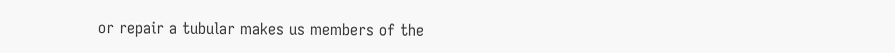or repair a tubular makes us members of the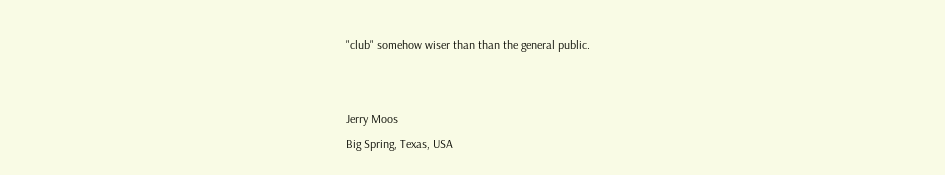"club" somehow wiser than than the general public.


Jerry Moos
Big Spring, Texas, USA